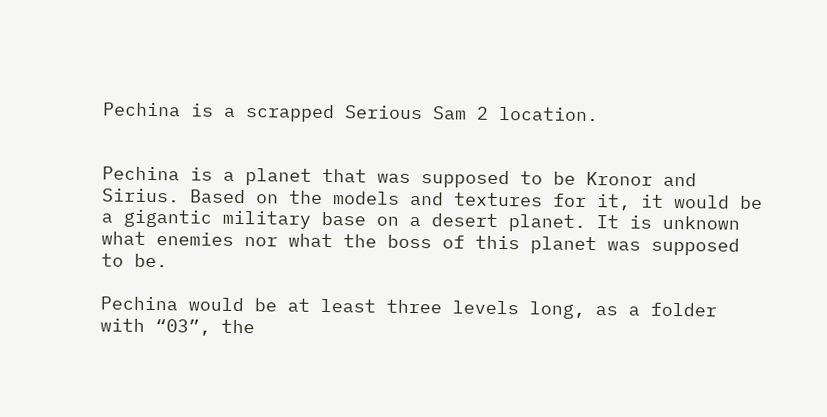Pechina is a scrapped Serious Sam 2 location.


Pechina is a planet that was supposed to be Kronor and Sirius. Based on the models and textures for it, it would be a gigantic military base on a desert planet. It is unknown what enemies nor what the boss of this planet was supposed to be.

Pechina would be at least three levels long, as a folder with “03”, the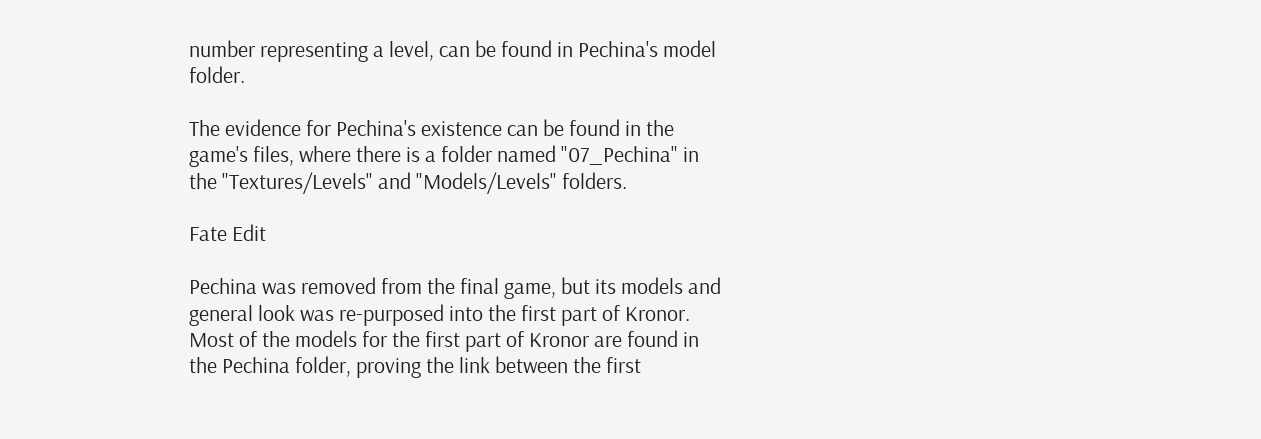number representing a level, can be found in Pechina's model folder.

The evidence for Pechina's existence can be found in the game's files, where there is a folder named "07_Pechina" in the "Textures/Levels" and "Models/Levels" folders.

Fate Edit

Pechina was removed from the final game, but its models and general look was re-purposed into the first part of Kronor. Most of the models for the first part of Kronor are found in the Pechina folder, proving the link between the first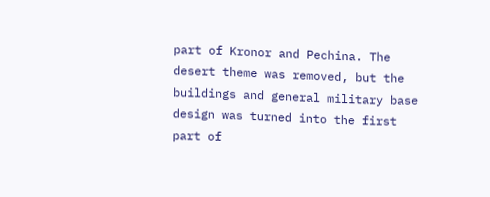part of Kronor and Pechina. The desert theme was removed, but the buildings and general military base design was turned into the first part of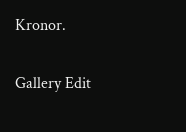Kronor.

Gallery Edit